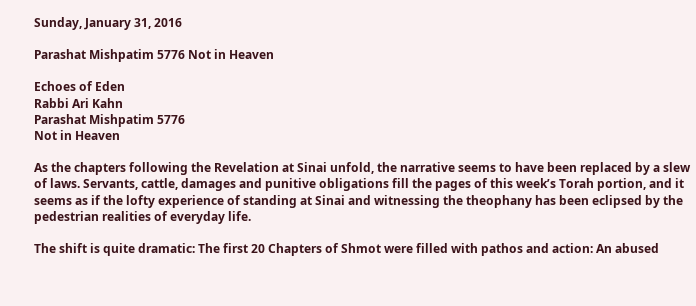Sunday, January 31, 2016

Parashat Mishpatim 5776 Not in Heaven

Echoes of Eden
Rabbi Ari Kahn
Parashat Mishpatim 5776
Not in Heaven

As the chapters following the Revelation at Sinai unfold, the narrative seems to have been replaced by a slew of laws. Servants, cattle, damages and punitive obligations fill the pages of this week’s Torah portion, and it seems as if the lofty experience of standing at Sinai and witnessing the theophany has been eclipsed by the pedestrian realities of everyday life.

The shift is quite dramatic: The first 20 Chapters of Shmot were filled with pathos and action: An abused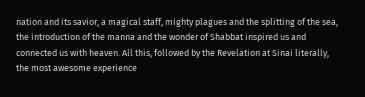nation and its savior, a magical staff, mighty plagues and the splitting of the sea, the introduction of the manna and the wonder of Shabbat inspired us and connected us with heaven. All this, followed by the Revelation at Sinai literally, the most awesome experience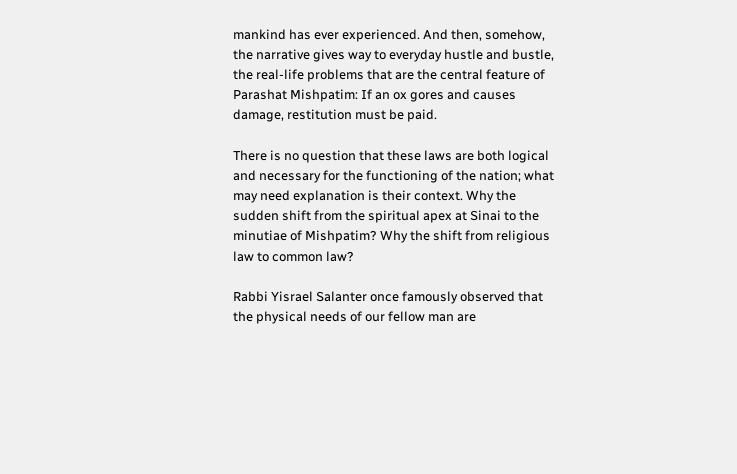mankind has ever experienced. And then, somehow, the narrative gives way to everyday hustle and bustle, the real-life problems that are the central feature of Parashat Mishpatim: If an ox gores and causes damage, restitution must be paid.

There is no question that these laws are both logical and necessary for the functioning of the nation; what may need explanation is their context. Why the sudden shift from the spiritual apex at Sinai to the minutiae of Mishpatim? Why the shift from religious law to common law?

Rabbi Yisrael Salanter once famously observed that the physical needs of our fellow man are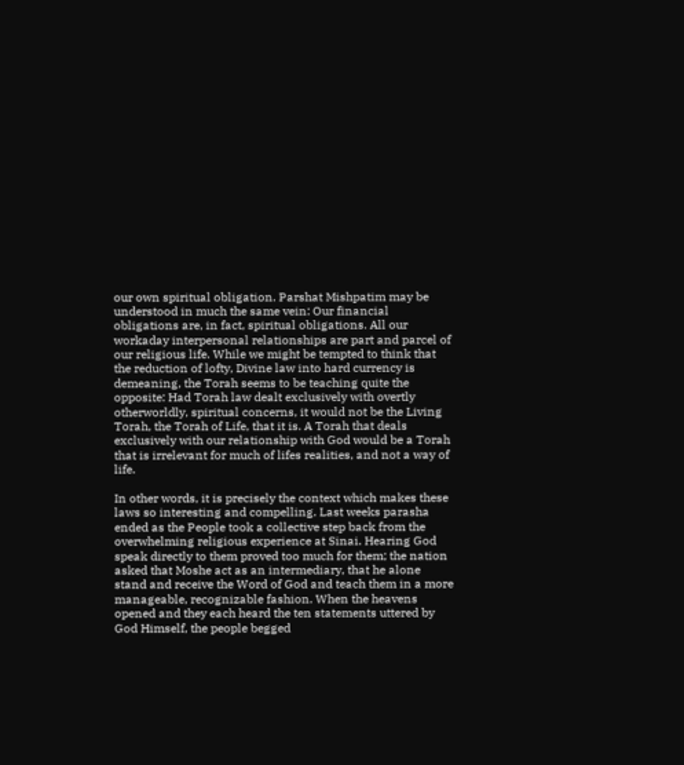our own spiritual obligation. Parshat Mishpatim may be understood in much the same vein: Our financial obligations are, in fact, spiritual obligations. All our workaday interpersonal relationships are part and parcel of our religious life. While we might be tempted to think that the reduction of lofty, Divine law into hard currency is demeaning, the Torah seems to be teaching quite the opposite: Had Torah law dealt exclusively with overtly otherworldly, spiritual concerns, it would not be the Living Torah, the Torah of Life, that it is. A Torah that deals exclusively with our relationship with God would be a Torah that is irrelevant for much of lifes realities, and not a way of life.

In other words, it is precisely the context which makes these laws so interesting and compelling. Last weeks parasha ended as the People took a collective step back from the overwhelming religious experience at Sinai. Hearing God speak directly to them proved too much for them; the nation asked that Moshe act as an intermediary, that he alone stand and receive the Word of God and teach them in a more manageable, recognizable fashion. When the heavens opened and they each heard the ten statements uttered by God Himself, the people begged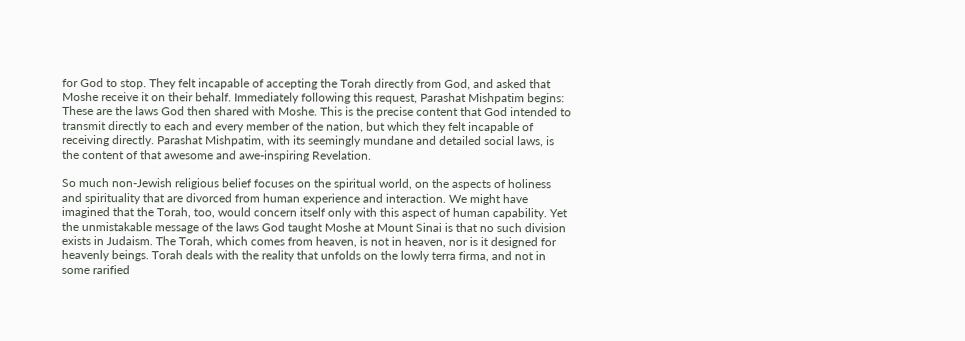for God to stop. They felt incapable of accepting the Torah directly from God, and asked that Moshe receive it on their behalf. Immediately following this request, Parashat Mishpatim begins: These are the laws God then shared with Moshe. This is the precise content that God intended to transmit directly to each and every member of the nation, but which they felt incapable of receiving directly. Parashat Mishpatim, with its seemingly mundane and detailed social laws, is the content of that awesome and awe-inspiring Revelation.

So much non-Jewish religious belief focuses on the spiritual world, on the aspects of holiness and spirituality that are divorced from human experience and interaction. We might have imagined that the Torah, too, would concern itself only with this aspect of human capability. Yet the unmistakable message of the laws God taught Moshe at Mount Sinai is that no such division exists in Judaism. The Torah, which comes from heaven, is not in heaven, nor is it designed for heavenly beings. Torah deals with the reality that unfolds on the lowly terra firma, and not in some rarified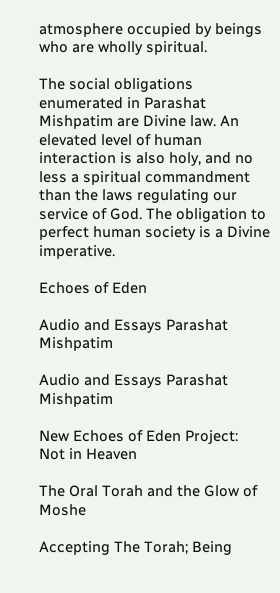atmosphere occupied by beings who are wholly spiritual.

The social obligations enumerated in Parashat Mishpatim are Divine law. An elevated level of human interaction is also holy, and no less a spiritual commandment than the laws regulating our service of God. The obligation to perfect human society is a Divine imperative.

Echoes of Eden

Audio and Essays Parashat Mishpatim

Audio and Essays Parashat Mishpatim

New Echoes of Eden Project:
Not in Heaven

The Oral Torah and the Glow of Moshe

Accepting The Torah; Being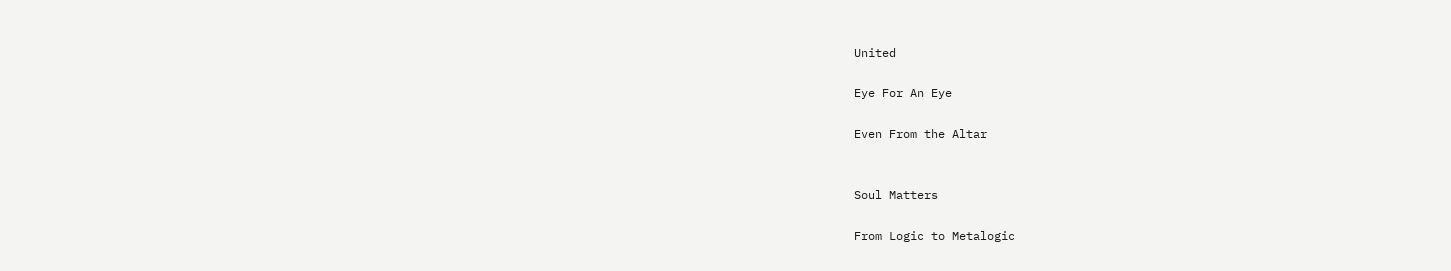United

Eye For An Eye

Even From the Altar


Soul Matters

From Logic to Metalogic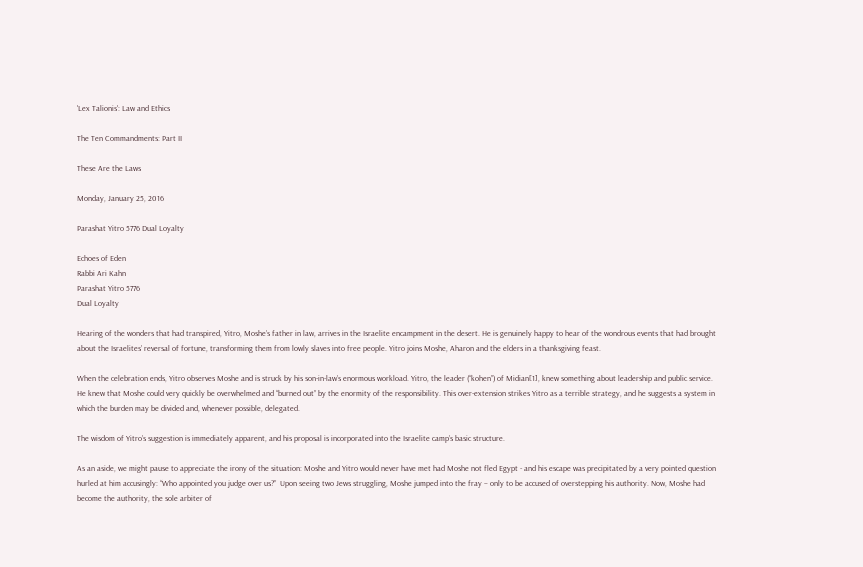'Lex Talionis': Law and Ethics

The Ten Commandments: Part II

These Are the Laws

Monday, January 25, 2016

Parashat Yitro 5776 Dual Loyalty

Echoes of Eden
Rabbi Ari Kahn
Parashat Yitro 5776
Dual Loyalty

Hearing of the wonders that had transpired, Yitro, Moshe’s father in law, arrives in the Israelite encampment in the desert. He is genuinely happy to hear of the wondrous events that had brought about the Israelites’ reversal of fortune, transforming them from lowly slaves into free people. Yitro joins Moshe, Aharon and the elders in a thanksgiving feast.

When the celebration ends, Yitro observes Moshe and is struck by his son-in-law’s enormous workload. Yitro, the leader (“kohen”) of Midian[1], knew something about leadership and public service. He knew that Moshe could very quickly be overwhelmed and “burned out” by the enormity of the responsibility. This over-extension strikes Yitro as a terrible strategy, and he suggests a system in which the burden may be divided and, whenever possible, delegated.

The wisdom of Yitro’s suggestion is immediately apparent, and his proposal is incorporated into the Israelite camp’s basic structure.

As an aside, we might pause to appreciate the irony of the situation: Moshe and Yitro would never have met had Moshe not fled Egypt - and his escape was precipitated by a very pointed question hurled at him accusingly: “Who appointed you judge over us?”  Upon seeing two Jews struggling, Moshe jumped into the fray – only to be accused of overstepping his authority. Now, Moshe had become the authority, the sole arbiter of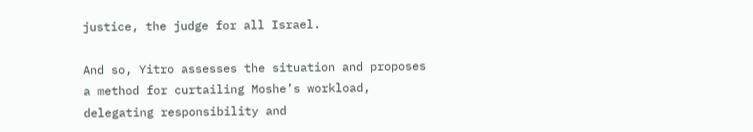justice, the judge for all Israel.

And so, Yitro assesses the situation and proposes a method for curtailing Moshe’s workload, delegating responsibility and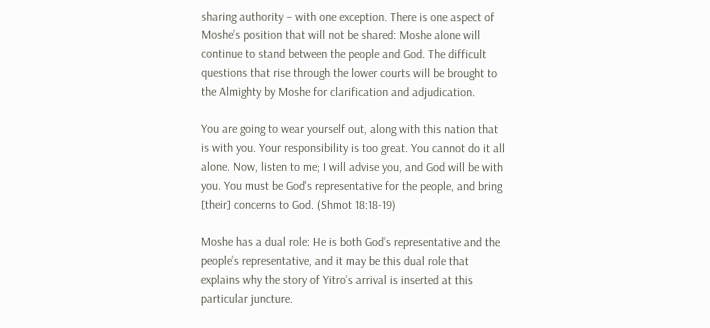sharing authority – with one exception. There is one aspect of Moshe’s position that will not be shared: Moshe alone will continue to stand between the people and God. The difficult questions that rise through the lower courts will be brought to the Almighty by Moshe for clarification and adjudication.

You are going to wear yourself out, along with this nation that is with you. Your responsibility is too great. You cannot do it all alone. Now, listen to me; I will advise you, and God will be with you. You must be God's representative for the people, and bring [their] concerns to God. (Shmot 18:18-19)

Moshe has a dual role: He is both God’s representative and the people’s representative, and it may be this dual role that explains why the story of Yitro’s arrival is inserted at this particular juncture.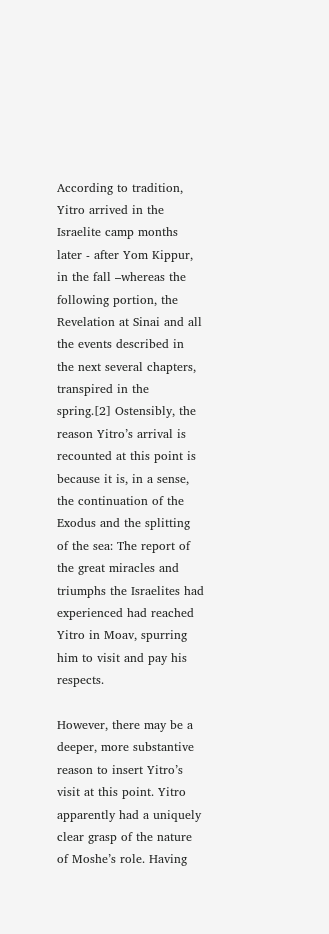According to tradition, Yitro arrived in the Israelite camp months later - after Yom Kippur, in the fall –whereas the following portion, the Revelation at Sinai and all the events described in the next several chapters, transpired in the spring.[2] Ostensibly, the reason Yitro’s arrival is recounted at this point is because it is, in a sense, the continuation of the Exodus and the splitting of the sea: The report of the great miracles and triumphs the Israelites had experienced had reached Yitro in Moav, spurring him to visit and pay his respects.

However, there may be a deeper, more substantive reason to insert Yitro’s visit at this point. Yitro apparently had a uniquely clear grasp of the nature of Moshe’s role. Having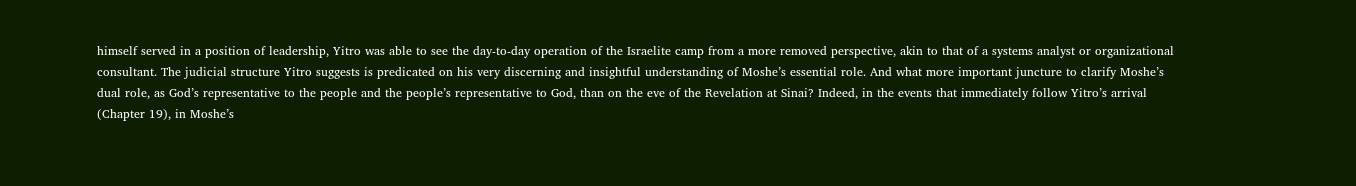himself served in a position of leadership, Yitro was able to see the day-to-day operation of the Israelite camp from a more removed perspective, akin to that of a systems analyst or organizational consultant. The judicial structure Yitro suggests is predicated on his very discerning and insightful understanding of Moshe’s essential role. And what more important juncture to clarify Moshe’s dual role, as God’s representative to the people and the people’s representative to God, than on the eve of the Revelation at Sinai? Indeed, in the events that immediately follow Yitro’s arrival (Chapter 19), in Moshe’s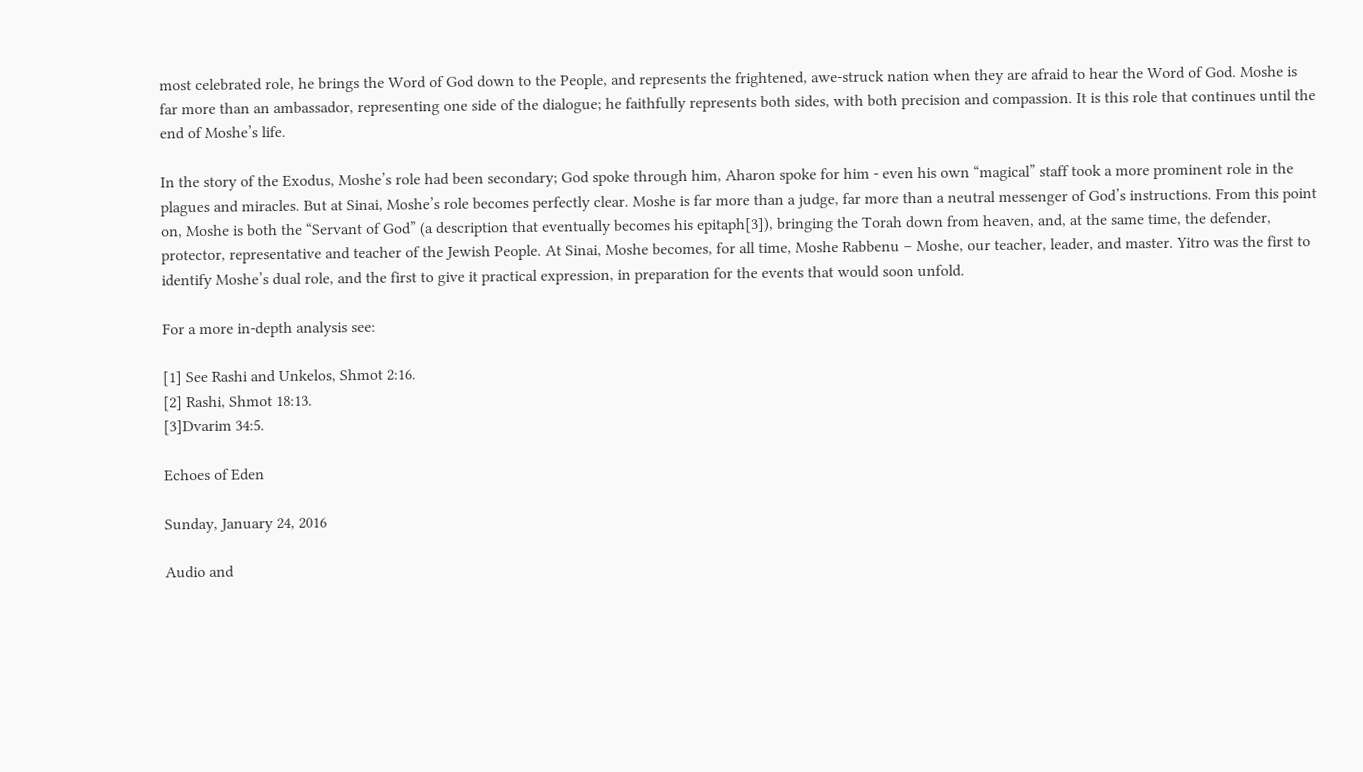most celebrated role, he brings the Word of God down to the People, and represents the frightened, awe-struck nation when they are afraid to hear the Word of God. Moshe is far more than an ambassador, representing one side of the dialogue; he faithfully represents both sides, with both precision and compassion. It is this role that continues until the end of Moshe’s life.

In the story of the Exodus, Moshe’s role had been secondary; God spoke through him, Aharon spoke for him - even his own “magical” staff took a more prominent role in the plagues and miracles. But at Sinai, Moshe’s role becomes perfectly clear. Moshe is far more than a judge, far more than a neutral messenger of God’s instructions. From this point on, Moshe is both the “Servant of God” (a description that eventually becomes his epitaph[3]), bringing the Torah down from heaven, and, at the same time, the defender, protector, representative and teacher of the Jewish People. At Sinai, Moshe becomes, for all time, Moshe Rabbenu – Moshe, our teacher, leader, and master. Yitro was the first to identify Moshe’s dual role, and the first to give it practical expression, in preparation for the events that would soon unfold.

For a more in-depth analysis see:

[1] See Rashi and Unkelos, Shmot 2:16.
[2] Rashi, Shmot 18:13.
[3]Dvarim 34:5.

Echoes of Eden

Sunday, January 24, 2016

Audio and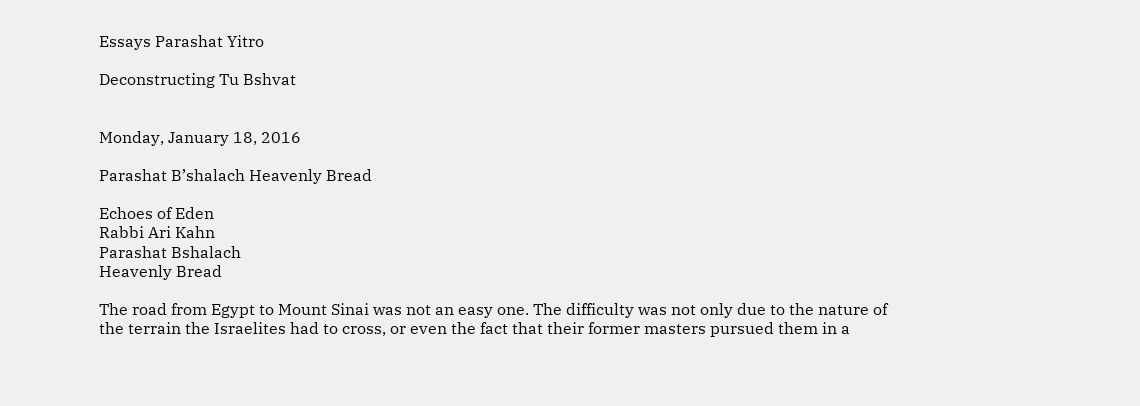Essays Parashat Yitro

Deconstructing Tu Bshvat


Monday, January 18, 2016

Parashat B’shalach Heavenly Bread

Echoes of Eden
Rabbi Ari Kahn
Parashat Bshalach
Heavenly Bread

The road from Egypt to Mount Sinai was not an easy one. The difficulty was not only due to the nature of the terrain the Israelites had to cross, or even the fact that their former masters pursued them in a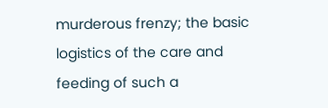murderous frenzy; the basic logistics of the care and feeding of such a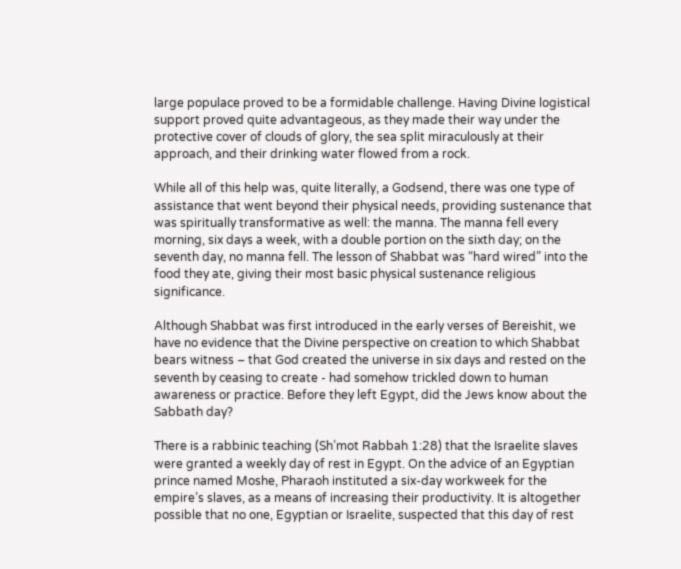large populace proved to be a formidable challenge. Having Divine logistical support proved quite advantageous, as they made their way under the protective cover of clouds of glory, the sea split miraculously at their approach, and their drinking water flowed from a rock.

While all of this help was, quite literally, a Godsend, there was one type of assistance that went beyond their physical needs, providing sustenance that was spiritually transformative as well: the manna. The manna fell every morning, six days a week, with a double portion on the sixth day; on the seventh day, no manna fell. The lesson of Shabbat was “hard wired” into the food they ate, giving their most basic physical sustenance religious significance.

Although Shabbat was first introduced in the early verses of Bereishit, we have no evidence that the Divine perspective on creation to which Shabbat bears witness – that God created the universe in six days and rested on the seventh by ceasing to create - had somehow trickled down to human awareness or practice. Before they left Egypt, did the Jews know about the Sabbath day?

There is a rabbinic teaching (Sh’mot Rabbah 1:28) that the Israelite slaves were granted a weekly day of rest in Egypt. On the advice of an Egyptian prince named Moshe, Pharaoh instituted a six-day workweek for the empire’s slaves, as a means of increasing their productivity. It is altogether possible that no one, Egyptian or Israelite, suspected that this day of rest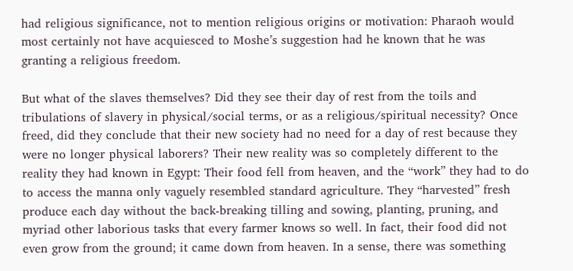had religious significance, not to mention religious origins or motivation: Pharaoh would most certainly not have acquiesced to Moshe’s suggestion had he known that he was granting a religious freedom.

But what of the slaves themselves? Did they see their day of rest from the toils and tribulations of slavery in physical/social terms, or as a religious/spiritual necessity? Once freed, did they conclude that their new society had no need for a day of rest because they were no longer physical laborers? Their new reality was so completely different to the reality they had known in Egypt: Their food fell from heaven, and the “work” they had to do to access the manna only vaguely resembled standard agriculture. They “harvested” fresh produce each day without the back-breaking tilling and sowing, planting, pruning, and myriad other laborious tasks that every farmer knows so well. In fact, their food did not even grow from the ground; it came down from heaven. In a sense, there was something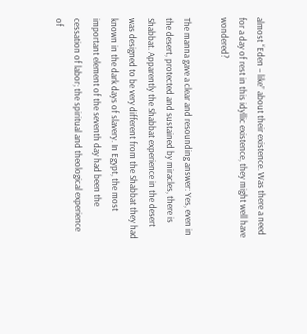almost “Eden – like” about their existence. Was there a need for a day of rest in this idyllic existence, they might well have wondered?

The manna gave a clear and resounding answer: Yes, even in the desert, protected and sustained by miracles, there is Shabbat. Apparently the Shabbat experience in the desert was designed to be very different from the Shabbat they had known in the dark days of slavery. In Egypt, the most important element of the seventh day had been the cessation of labor; the spiritual and theological experience of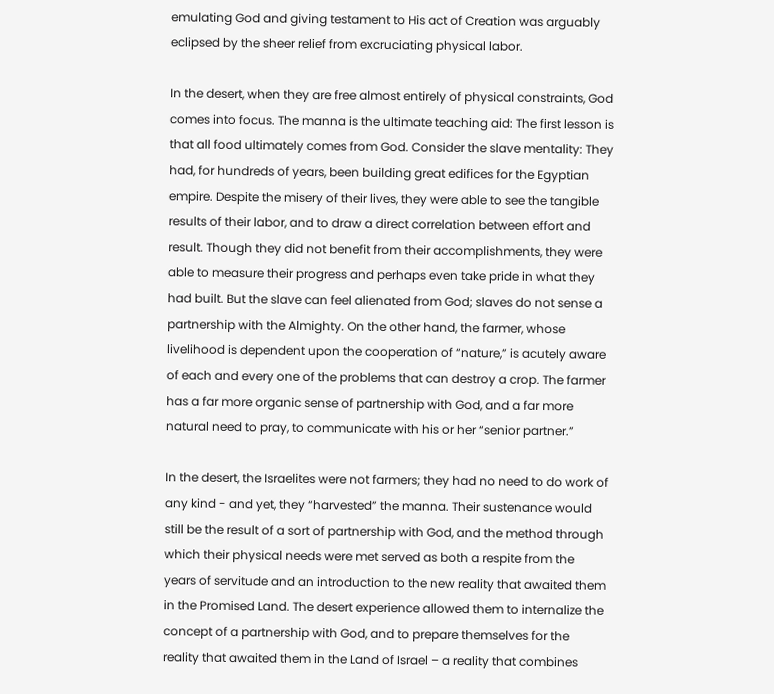emulating God and giving testament to His act of Creation was arguably eclipsed by the sheer relief from excruciating physical labor.

In the desert, when they are free almost entirely of physical constraints, God comes into focus. The manna is the ultimate teaching aid: The first lesson is that all food ultimately comes from God. Consider the slave mentality: They had, for hundreds of years, been building great edifices for the Egyptian empire. Despite the misery of their lives, they were able to see the tangible results of their labor, and to draw a direct correlation between effort and result. Though they did not benefit from their accomplishments, they were able to measure their progress and perhaps even take pride in what they had built. But the slave can feel alienated from God; slaves do not sense a partnership with the Almighty. On the other hand, the farmer, whose livelihood is dependent upon the cooperation of “nature,” is acutely aware of each and every one of the problems that can destroy a crop. The farmer has a far more organic sense of partnership with God, and a far more natural need to pray, to communicate with his or her “senior partner.”

In the desert, the Israelites were not farmers; they had no need to do work of any kind - and yet, they “harvested” the manna. Their sustenance would still be the result of a sort of partnership with God, and the method through which their physical needs were met served as both a respite from the years of servitude and an introduction to the new reality that awaited them in the Promised Land. The desert experience allowed them to internalize the concept of a partnership with God, and to prepare themselves for the reality that awaited them in the Land of Israel – a reality that combines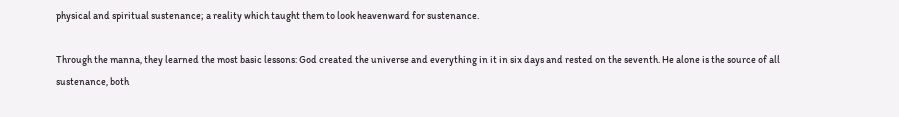physical and spiritual sustenance; a reality which taught them to look heavenward for sustenance.

Through the manna, they learned the most basic lessons: God created the universe and everything in it in six days and rested on the seventh. He alone is the source of all sustenance, both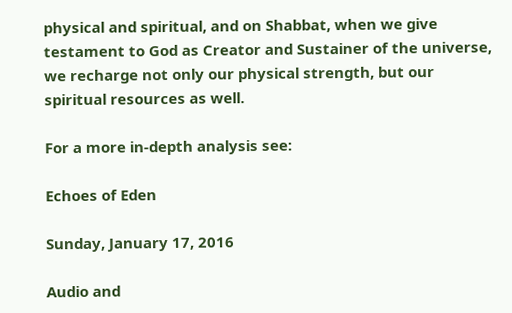physical and spiritual, and on Shabbat, when we give testament to God as Creator and Sustainer of the universe, we recharge not only our physical strength, but our spiritual resources as well.

For a more in-depth analysis see:

Echoes of Eden

Sunday, January 17, 2016

Audio and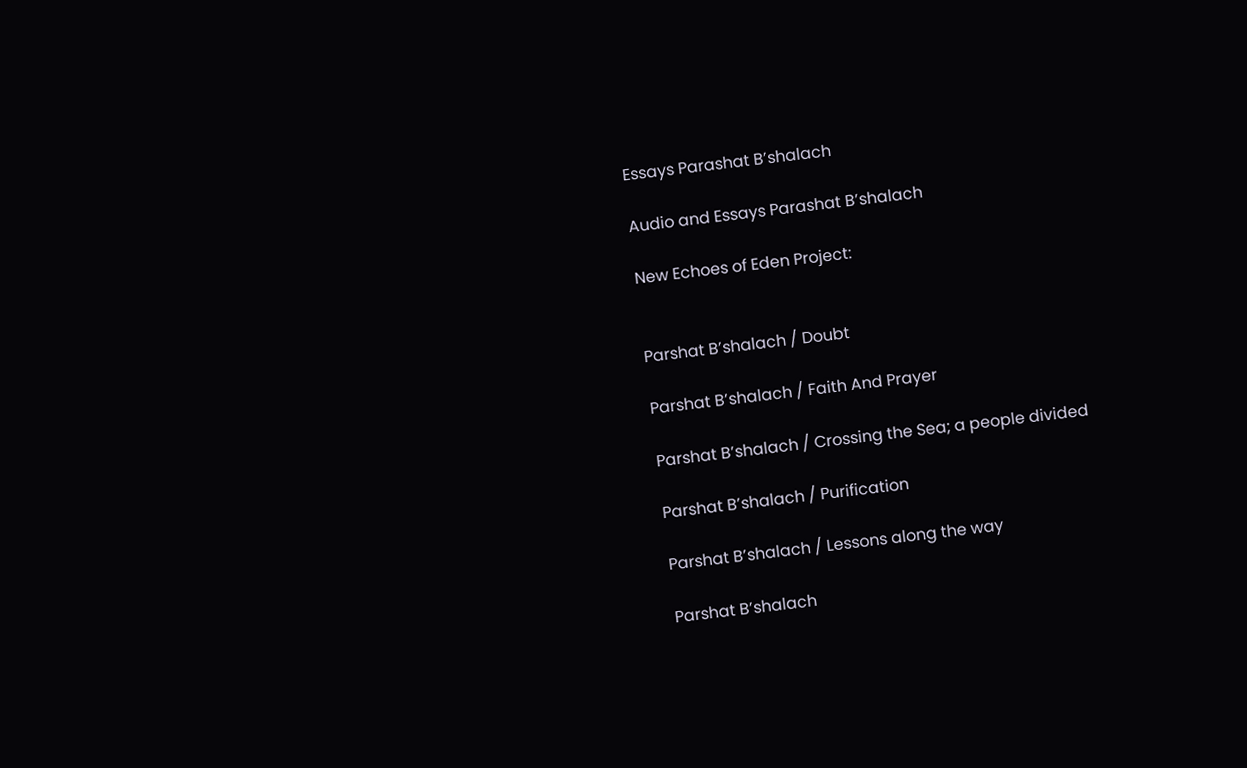Essays Parashat B’shalach

Audio and Essays Parashat B’shalach

New Echoes of Eden Project:


Parshat B’shalach / Doubt

Parshat B’shalach / Faith And Prayer

Parshat B’shalach / Crossing the Sea; a people divided

Parshat B’shalach / Purification

Parshat B’shalach / Lessons along the way

Parshat B’shalach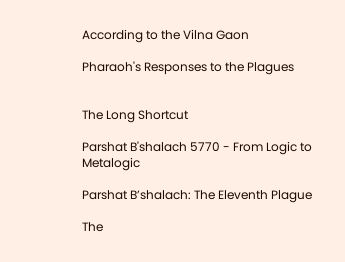According to the Vilna Gaon

Pharaoh's Responses to the Plagues


The Long Shortcut

Parshat B'shalach 5770 - From Logic to Metalogic

Parshat B’shalach: The Eleventh Plague

The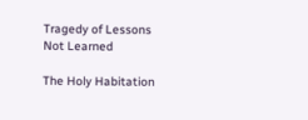Tragedy of Lessons Not Learned

The Holy Habitation